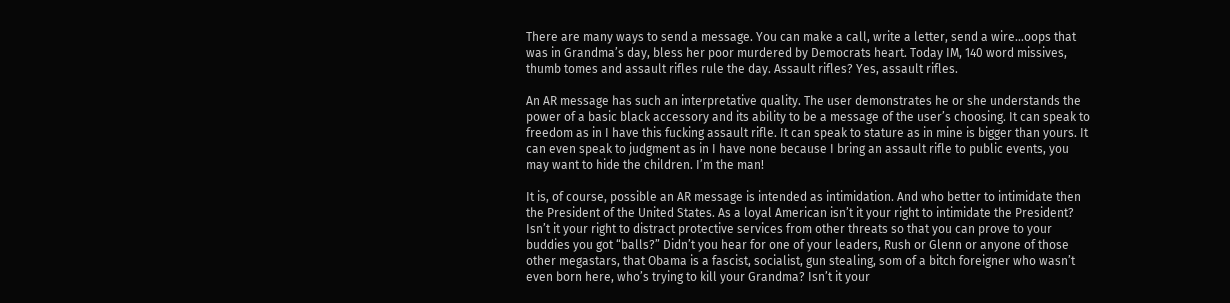There are many ways to send a message. You can make a call, write a letter, send a wire…oops that was in Grandma’s day, bless her poor murdered by Democrats heart. Today IM, 140 word missives, thumb tomes and assault rifles rule the day. Assault rifles? Yes, assault rifles.

An AR message has such an interpretative quality. The user demonstrates he or she understands the power of a basic black accessory and its ability to be a message of the user’s choosing. It can speak to freedom as in I have this fucking assault rifle. It can speak to stature as in mine is bigger than yours. It can even speak to judgment as in I have none because I bring an assault rifle to public events, you may want to hide the children. I’m the man!

It is, of course, possible an AR message is intended as intimidation. And who better to intimidate then the President of the United States. As a loyal American isn’t it your right to intimidate the President? Isn’t it your right to distract protective services from other threats so that you can prove to your buddies you got “balls?” Didn’t you hear for one of your leaders, Rush or Glenn or anyone of those other megastars, that Obama is a fascist, socialist, gun stealing, som of a bitch foreigner who wasn’t even born here, who’s trying to kill your Grandma? Isn’t it your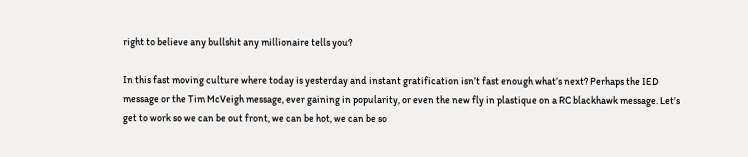right to believe any bullshit any millionaire tells you?

In this fast moving culture where today is yesterday and instant gratification isn’t fast enough what’s next? Perhaps the IED message or the Tim McVeigh message, ever gaining in popularity, or even the new fly in plastique on a RC blackhawk message. Let’s get to work so we can be out front, we can be hot, we can be so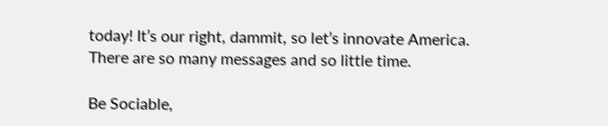today! It’s our right, dammit, so let’s innovate America. There are so many messages and so little time.

Be Sociable,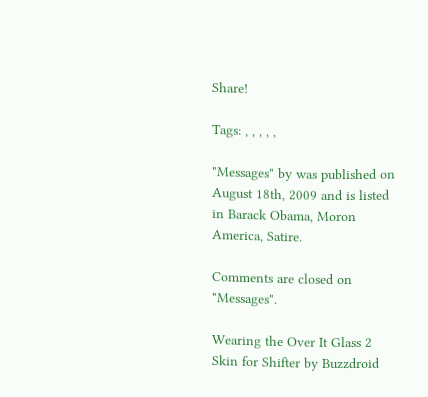Share!

Tags: , , , , ,

"Messages" by was published on August 18th, 2009 and is listed in Barack Obama, Moron America, Satire.

Comments are closed on "Messages".

Wearing the Over It Glass 2 Skin for Shifter by Buzzdroid